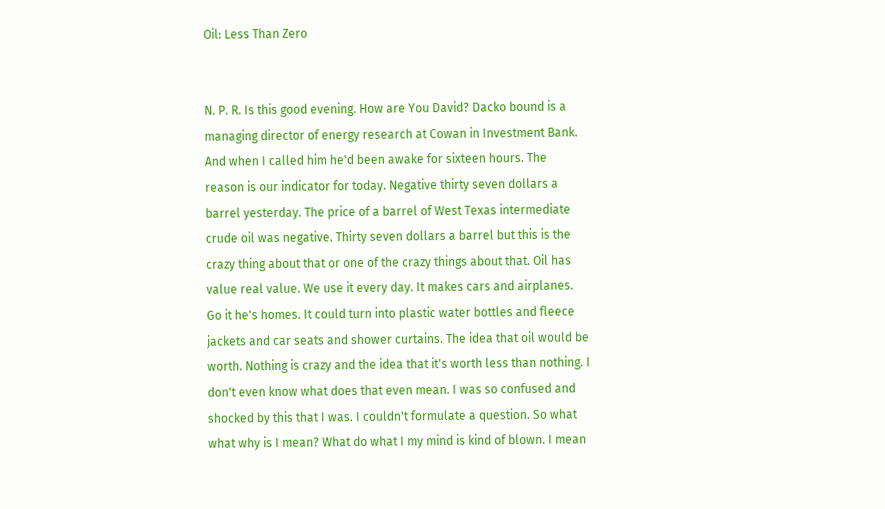Oil: Less Than Zero


N. P. R. Is this good evening. How are You David? Dacko bound is a managing director of energy research at Cowan in Investment Bank. And when I called him he'd been awake for sixteen hours. The reason is our indicator for today. Negative thirty seven dollars a barrel yesterday. The price of a barrel of West Texas intermediate crude oil was negative. Thirty seven dollars a barrel but this is the crazy thing about that or one of the crazy things about that. Oil has value real value. We use it every day. It makes cars and airplanes. Go it he's homes. It could turn into plastic water bottles and fleece jackets and car seats and shower curtains. The idea that oil would be worth. Nothing is crazy and the idea that it's worth less than nothing. I don't even know what does that even mean. I was so confused and shocked by this that I was. I couldn't formulate a question. So what what why is I mean? What do what I my mind is kind of blown. I mean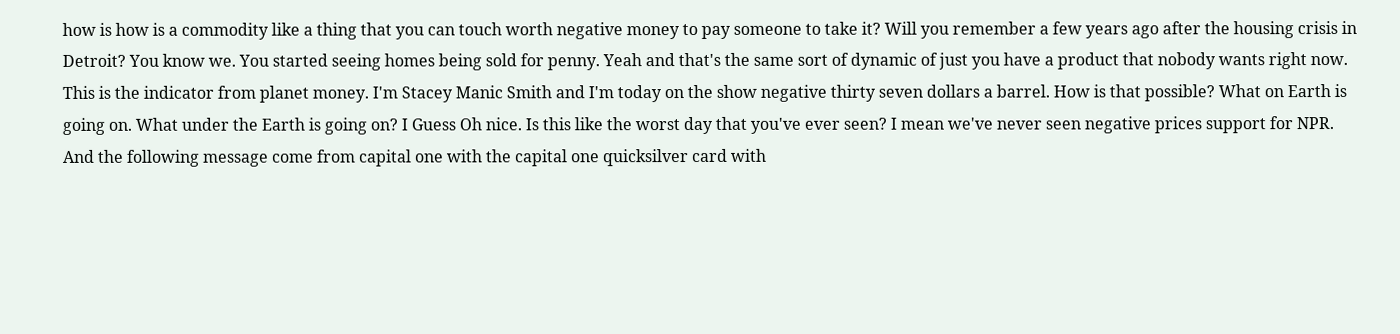how is how is a commodity like a thing that you can touch worth negative money to pay someone to take it? Will you remember a few years ago after the housing crisis in Detroit? You know we. You started seeing homes being sold for penny. Yeah and that's the same sort of dynamic of just you have a product that nobody wants right now. This is the indicator from planet money. I'm Stacey Manic Smith and I'm today on the show negative thirty seven dollars a barrel. How is that possible? What on Earth is going on. What under the Earth is going on? I Guess Oh nice. Is this like the worst day that you've ever seen? I mean we've never seen negative prices support for NPR. And the following message come from capital one with the capital one quicksilver card with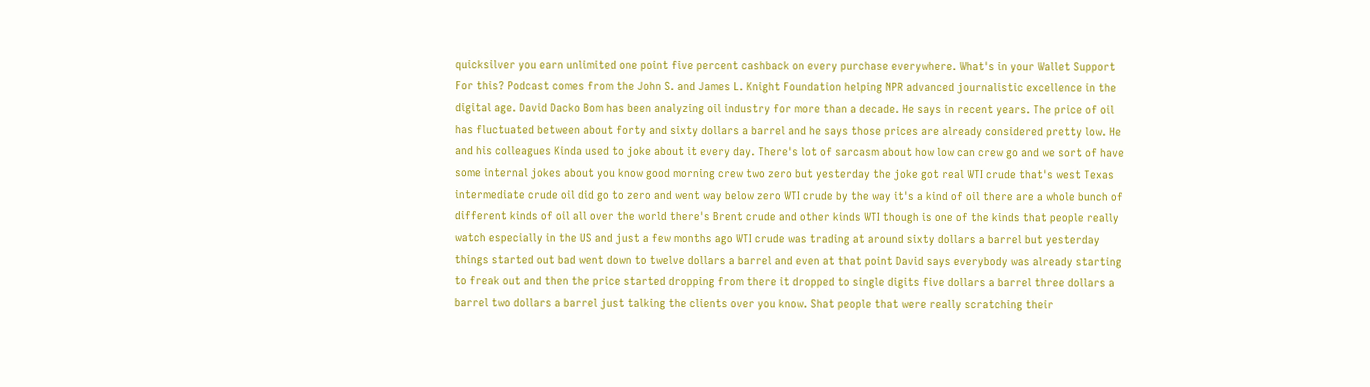quicksilver you earn unlimited one point five percent cashback on every purchase everywhere. What's in your Wallet Support For this? Podcast comes from the John S. and James L. Knight Foundation helping NPR advanced journalistic excellence in the digital age. David Dacko Bom has been analyzing oil industry for more than a decade. He says in recent years. The price of oil has fluctuated between about forty and sixty dollars a barrel and he says those prices are already considered pretty low. He and his colleagues Kinda used to joke about it every day. There's lot of sarcasm about how low can crew go and we sort of have some internal jokes about you know good morning crew two zero but yesterday the joke got real WTI crude that's west Texas intermediate crude oil did go to zero and went way below zero WTI crude by the way it's a kind of oil there are a whole bunch of different kinds of oil all over the world there's Brent crude and other kinds WTI though is one of the kinds that people really watch especially in the US and just a few months ago WTI crude was trading at around sixty dollars a barrel but yesterday things started out bad went down to twelve dollars a barrel and even at that point David says everybody was already starting to freak out and then the price started dropping from there it dropped to single digits five dollars a barrel three dollars a barrel two dollars a barrel just talking the clients over you know. Shat people that were really scratching their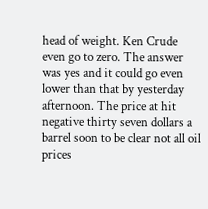head of weight. Ken Crude even go to zero. The answer was yes and it could go even lower than that by yesterday afternoon. The price at hit negative thirty seven dollars a barrel soon to be clear not all oil prices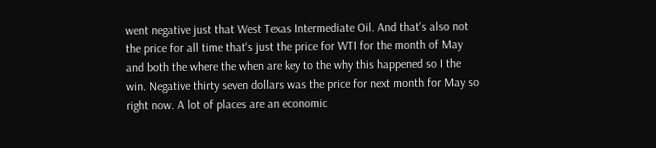went negative just that West Texas Intermediate Oil. And that's also not the price for all time that's just the price for WTI for the month of May and both the where the when are key to the why this happened so I the win. Negative thirty seven dollars was the price for next month for May so right now. A lot of places are an economic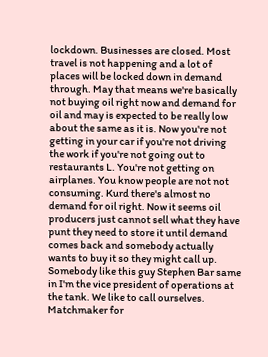lockdown. Businesses are closed. Most travel is not happening and a lot of places will be locked down in demand through. May that means we're basically not buying oil right now and demand for oil and may is expected to be really low about the same as it is. Now you're not getting in your car if you're not driving the work if you're not going out to restaurants L. You're not getting on airplanes. You know people are not not consuming. Kurd there's almost no demand for oil right. Now it seems oil producers just cannot sell what they have punt they need to store it until demand comes back and somebody actually wants to buy it so they might call up. Somebody like this guy Stephen Bar same in I'm the vice president of operations at the tank. We like to call ourselves. Matchmaker for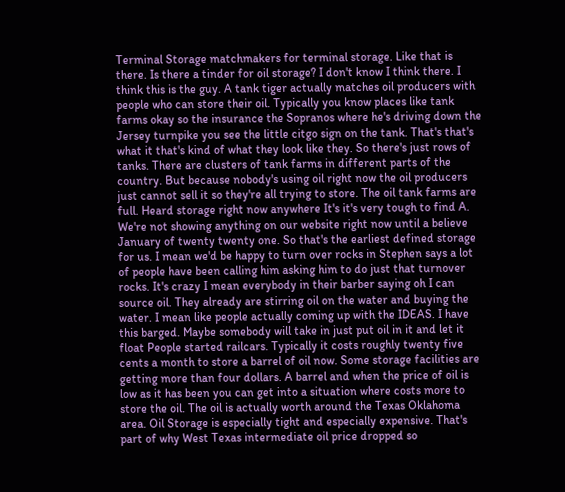Terminal Storage matchmakers for terminal storage. Like that is there. Is there a tinder for oil storage? I don't know I think there. I think this is the guy. A tank tiger actually matches oil producers with people who can store their oil. Typically you know places like tank farms okay so the insurance the Sopranos where he's driving down the Jersey turnpike you see the little citgo sign on the tank. That's that's what it that's kind of what they look like they. So there's just rows of tanks. There are clusters of tank farms in different parts of the country. But because nobody's using oil right now the oil producers just cannot sell it so they're all trying to store. The oil tank farms are full. Heard storage right now anywhere It's it's very tough to find A. We're not showing anything on our website right now until a believe January of twenty twenty one. So that's the earliest defined storage for us. I mean we'd be happy to turn over rocks in Stephen says a lot of people have been calling him asking him to do just that turnover rocks. It's crazy I mean everybody in their barber saying oh I can source oil. They already are stirring oil on the water and buying the water. I mean like people actually coming up with the IDEAS. I have this barged. Maybe somebody will take in just put oil in it and let it float People started railcars. Typically it costs roughly twenty five cents a month to store a barrel of oil now. Some storage facilities are getting more than four dollars. A barrel and when the price of oil is low as it has been you can get into a situation where costs more to store the oil. The oil is actually worth around the Texas Oklahoma area. Oil Storage is especially tight and especially expensive. That's part of why West Texas intermediate oil price dropped so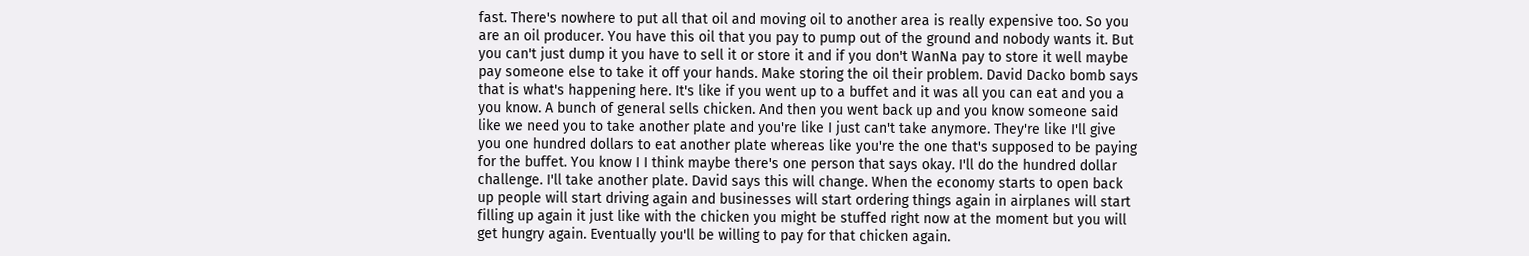fast. There's nowhere to put all that oil and moving oil to another area is really expensive too. So you are an oil producer. You have this oil that you pay to pump out of the ground and nobody wants it. But you can't just dump it you have to sell it or store it and if you don't WanNa pay to store it well maybe pay someone else to take it off your hands. Make storing the oil their problem. David Dacko bomb says that is what's happening here. It's like if you went up to a buffet and it was all you can eat and you a you know. A bunch of general sells chicken. And then you went back up and you know someone said like we need you to take another plate and you're like I just can't take anymore. They're like I'll give you one hundred dollars to eat another plate whereas like you're the one that's supposed to be paying for the buffet. You know I I think maybe there's one person that says okay. I'll do the hundred dollar challenge. I'll take another plate. David says this will change. When the economy starts to open back up people will start driving again and businesses will start ordering things again in airplanes will start filling up again it just like with the chicken you might be stuffed right now at the moment but you will get hungry again. Eventually you'll be willing to pay for that chicken again.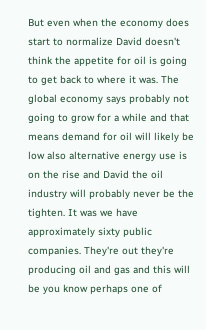But even when the economy does start to normalize David doesn't think the appetite for oil is going to get back to where it was. The global economy says probably not going to grow for a while and that means demand for oil will likely be low also alternative energy use is on the rise and David the oil industry will probably never be the tighten. It was we have approximately sixty public companies. They're out they're producing oil and gas and this will be you know perhaps one of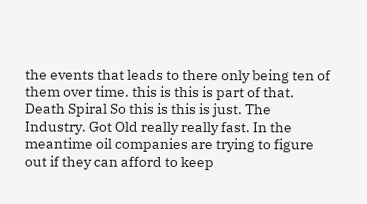the events that leads to there only being ten of them over time. this is this is part of that. Death Spiral So this is this is just. The Industry. Got Old really really fast. In the meantime oil companies are trying to figure out if they can afford to keep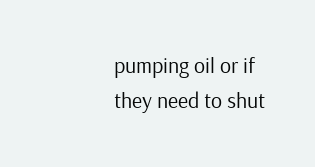pumping oil or if they need to shut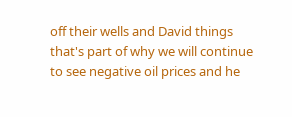off their wells and David things that's part of why we will continue to see negative oil prices and he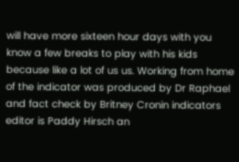will have more sixteen hour days with you know a few breaks to play with his kids because like a lot of us us. Working from home of the indicator was produced by Dr Raphael and fact check by Britney Cronin indicators editor is Paddy Hirsch an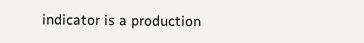indicator is a production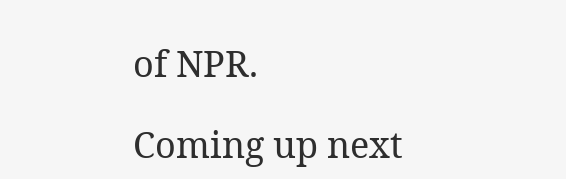of NPR.

Coming up next